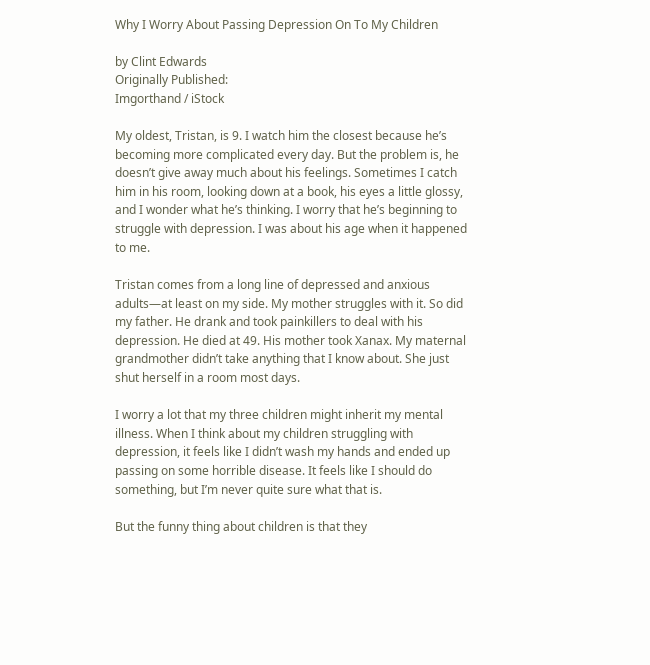Why I Worry About Passing Depression On To My Children

by Clint Edwards
Originally Published:
Imgorthand / iStock

My oldest, Tristan, is 9. I watch him the closest because he’s becoming more complicated every day. But the problem is, he doesn’t give away much about his feelings. Sometimes I catch him in his room, looking down at a book, his eyes a little glossy, and I wonder what he’s thinking. I worry that he’s beginning to struggle with depression. I was about his age when it happened to me.

Tristan comes from a long line of depressed and anxious adults—at least on my side. My mother struggles with it. So did my father. He drank and took painkillers to deal with his depression. He died at 49. His mother took Xanax. My maternal grandmother didn’t take anything that I know about. She just shut herself in a room most days.

I worry a lot that my three children might inherit my mental illness. When I think about my children struggling with depression, it feels like I didn’t wash my hands and ended up passing on some horrible disease. It feels like I should do something, but I’m never quite sure what that is.

But the funny thing about children is that they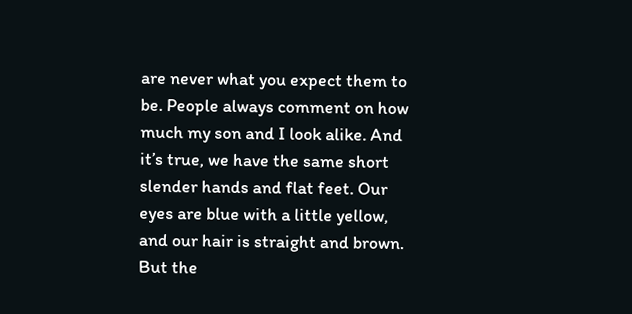are never what you expect them to be. People always comment on how much my son and I look alike. And it’s true, we have the same short slender hands and flat feet. Our eyes are blue with a little yellow, and our hair is straight and brown. But the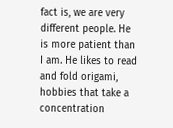fact is, we are very different people. He is more patient than I am. He likes to read and fold origami, hobbies that take a concentration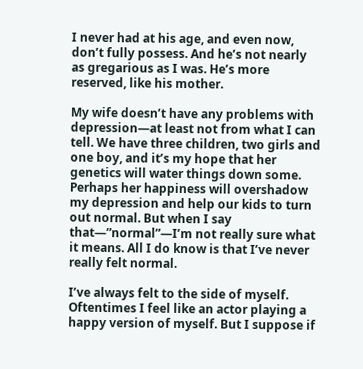I never had at his age, and even now, don’t fully possess. And he’s not nearly as gregarious as I was. He’s more reserved, like his mother.

My wife doesn’t have any problems with depression—at least not from what I can tell. We have three children, two girls and one boy, and it’s my hope that her genetics will water things down some. Perhaps her happiness will overshadow my depression and help our kids to turn out normal. But when I say that—”normal”—I’m not really sure what it means. All I do know is that I’ve never really felt normal.

I’ve always felt to the side of myself. Oftentimes I feel like an actor playing a happy version of myself. But I suppose if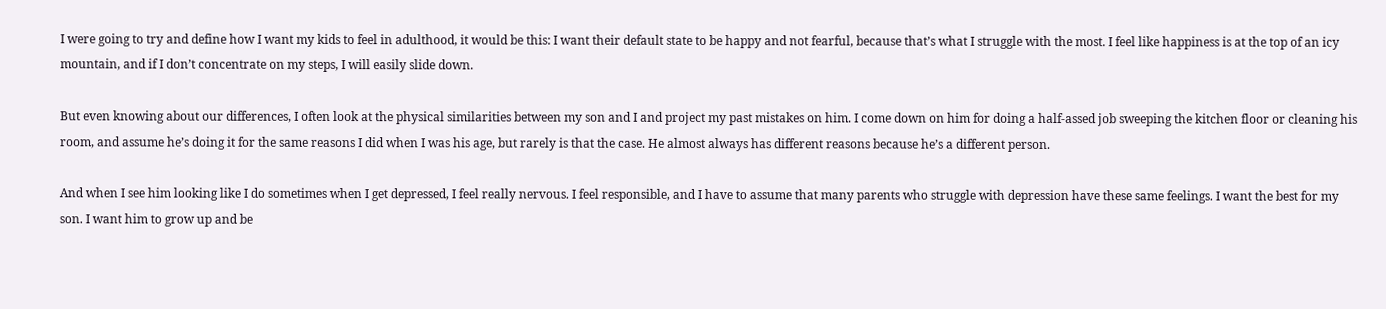I were going to try and define how I want my kids to feel in adulthood, it would be this: I want their default state to be happy and not fearful, because that’s what I struggle with the most. I feel like happiness is at the top of an icy mountain, and if I don’t concentrate on my steps, I will easily slide down.

But even knowing about our differences, I often look at the physical similarities between my son and I and project my past mistakes on him. I come down on him for doing a half-assed job sweeping the kitchen floor or cleaning his room, and assume he’s doing it for the same reasons I did when I was his age, but rarely is that the case. He almost always has different reasons because he’s a different person.

And when I see him looking like I do sometimes when I get depressed, I feel really nervous. I feel responsible, and I have to assume that many parents who struggle with depression have these same feelings. I want the best for my son. I want him to grow up and be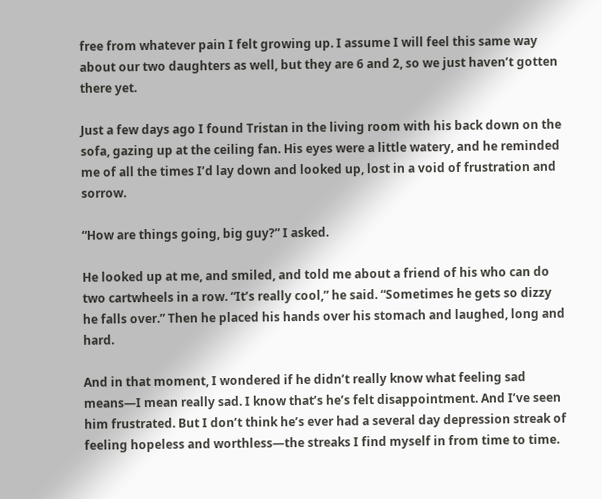free from whatever pain I felt growing up. I assume I will feel this same way about our two daughters as well, but they are 6 and 2, so we just haven’t gotten there yet.

Just a few days ago I found Tristan in the living room with his back down on the sofa, gazing up at the ceiling fan. His eyes were a little watery, and he reminded me of all the times I’d lay down and looked up, lost in a void of frustration and sorrow.

“How are things going, big guy?” I asked.

He looked up at me, and smiled, and told me about a friend of his who can do two cartwheels in a row. “It’s really cool,” he said. “Sometimes he gets so dizzy he falls over.” Then he placed his hands over his stomach and laughed, long and hard.

And in that moment, I wondered if he didn’t really know what feeling sad means—I mean really sad. I know that’s he’s felt disappointment. And I’ve seen him frustrated. But I don’t think he’s ever had a several day depression streak of feeling hopeless and worthless—the streaks I find myself in from time to time.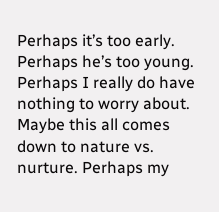Perhaps it’s too early. Perhaps he’s too young. Perhaps I really do have nothing to worry about. Maybe this all comes down to nature vs. nurture. Perhaps my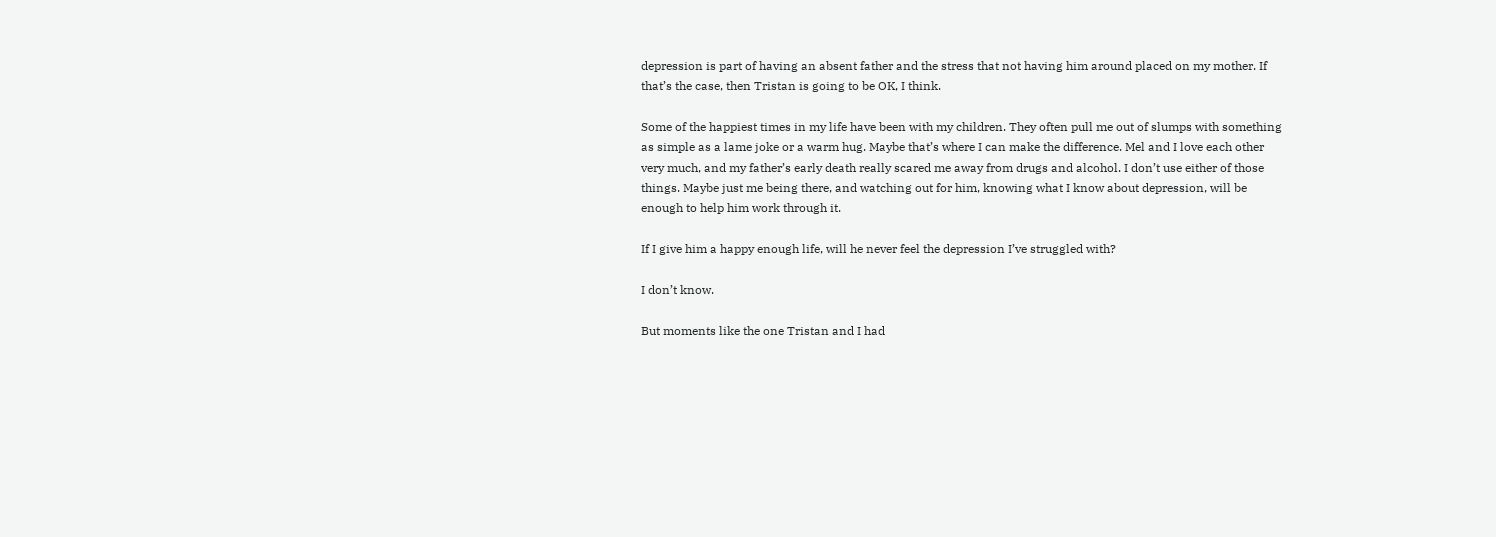depression is part of having an absent father and the stress that not having him around placed on my mother. If that’s the case, then Tristan is going to be OK, I think.

Some of the happiest times in my life have been with my children. They often pull me out of slumps with something as simple as a lame joke or a warm hug. Maybe that’s where I can make the difference. Mel and I love each other very much, and my father’s early death really scared me away from drugs and alcohol. I don’t use either of those things. Maybe just me being there, and watching out for him, knowing what I know about depression, will be enough to help him work through it.

If I give him a happy enough life, will he never feel the depression I’ve struggled with?

I don’t know.

But moments like the one Tristan and I had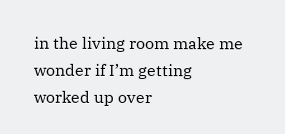in the living room make me wonder if I’m getting worked up over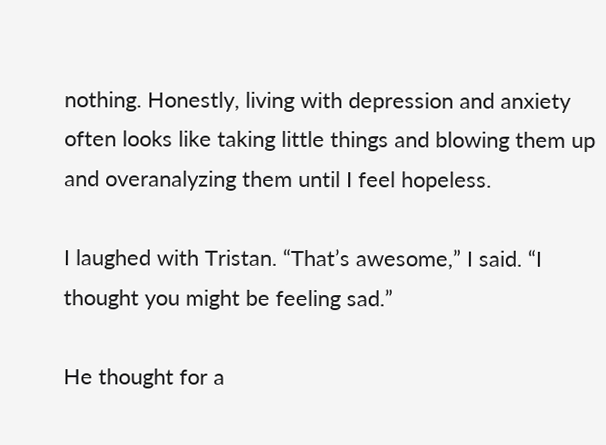nothing. Honestly, living with depression and anxiety often looks like taking little things and blowing them up and overanalyzing them until I feel hopeless.

I laughed with Tristan. “That’s awesome,” I said. “I thought you might be feeling sad.”

He thought for a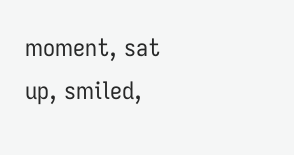moment, sat up, smiled,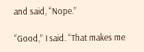and said, “Nope.”

“Good,” I said. “That makes me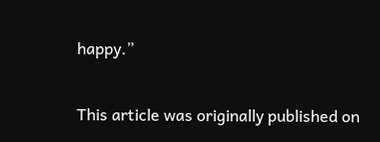happy.”

This article was originally published on